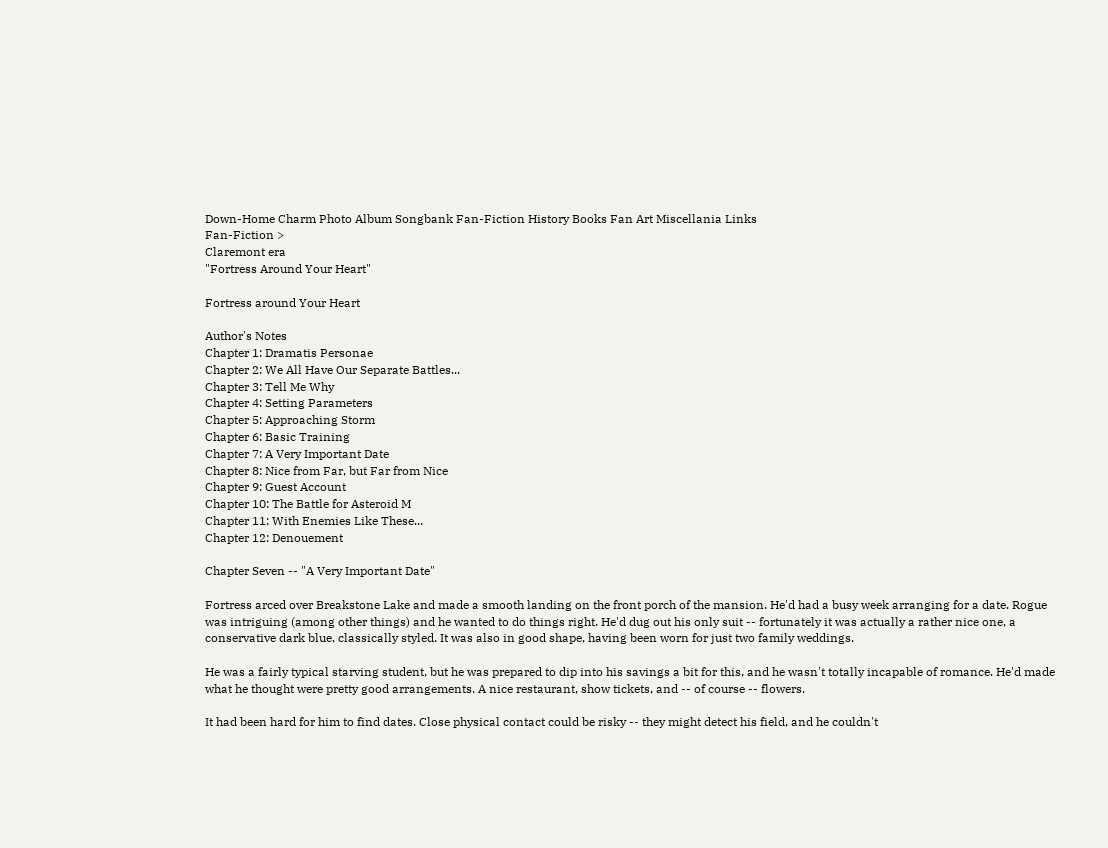Down-Home Charm Photo Album Songbank Fan-Fiction History Books Fan Art Miscellania Links
Fan-Fiction >
Claremont era
"Fortress Around Your Heart"

Fortress around Your Heart

Author's Notes
Chapter 1: Dramatis Personae
Chapter 2: We All Have Our Separate Battles...
Chapter 3: Tell Me Why
Chapter 4: Setting Parameters
Chapter 5: Approaching Storm
Chapter 6: Basic Training
Chapter 7: A Very Important Date
Chapter 8: Nice from Far, but Far from Nice
Chapter 9: Guest Account
Chapter 10: The Battle for Asteroid M
Chapter 11: With Enemies Like These...
Chapter 12: Denouement

Chapter Seven -- "A Very Important Date"

Fortress arced over Breakstone Lake and made a smooth landing on the front porch of the mansion. He'd had a busy week arranging for a date. Rogue was intriguing (among other things) and he wanted to do things right. He'd dug out his only suit -- fortunately it was actually a rather nice one, a conservative dark blue, classically styled. It was also in good shape, having been worn for just two family weddings.

He was a fairly typical starving student, but he was prepared to dip into his savings a bit for this, and he wasn't totally incapable of romance. He'd made what he thought were pretty good arrangements. A nice restaurant, show tickets, and -- of course -- flowers.

It had been hard for him to find dates. Close physical contact could be risky -- they might detect his field, and he couldn't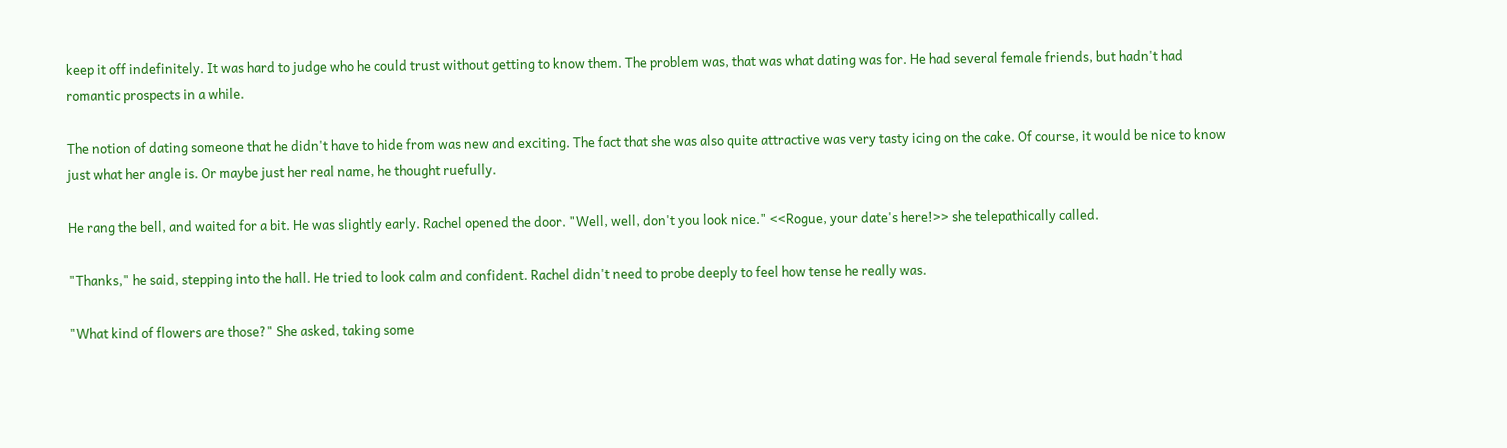keep it off indefinitely. It was hard to judge who he could trust without getting to know them. The problem was, that was what dating was for. He had several female friends, but hadn't had romantic prospects in a while.

The notion of dating someone that he didn't have to hide from was new and exciting. The fact that she was also quite attractive was very tasty icing on the cake. Of course, it would be nice to know just what her angle is. Or maybe just her real name, he thought ruefully.

He rang the bell, and waited for a bit. He was slightly early. Rachel opened the door. "Well, well, don't you look nice." <<Rogue, your date's here!>> she telepathically called.

"Thanks," he said, stepping into the hall. He tried to look calm and confident. Rachel didn't need to probe deeply to feel how tense he really was.

"What kind of flowers are those?" She asked, taking some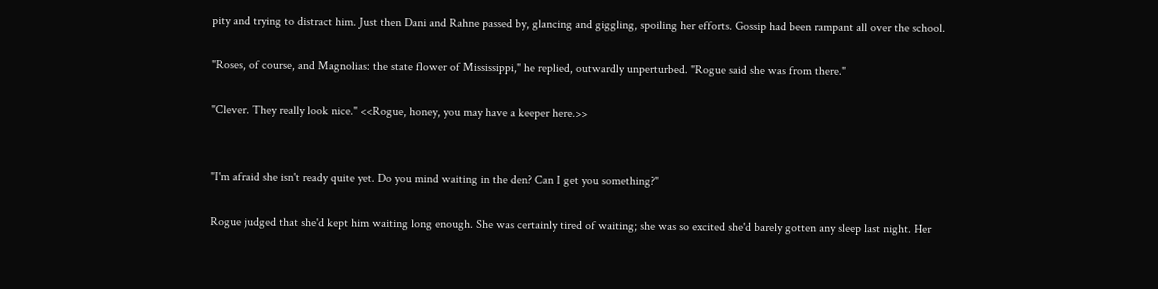pity and trying to distract him. Just then Dani and Rahne passed by, glancing and giggling, spoiling her efforts. Gossip had been rampant all over the school.

"Roses, of course, and Magnolias: the state flower of Mississippi," he replied, outwardly unperturbed. "Rogue said she was from there."

"Clever. They really look nice." <<Rogue, honey, you may have a keeper here.>>


"I'm afraid she isn't ready quite yet. Do you mind waiting in the den? Can I get you something?"

Rogue judged that she'd kept him waiting long enough. She was certainly tired of waiting; she was so excited she'd barely gotten any sleep last night. Her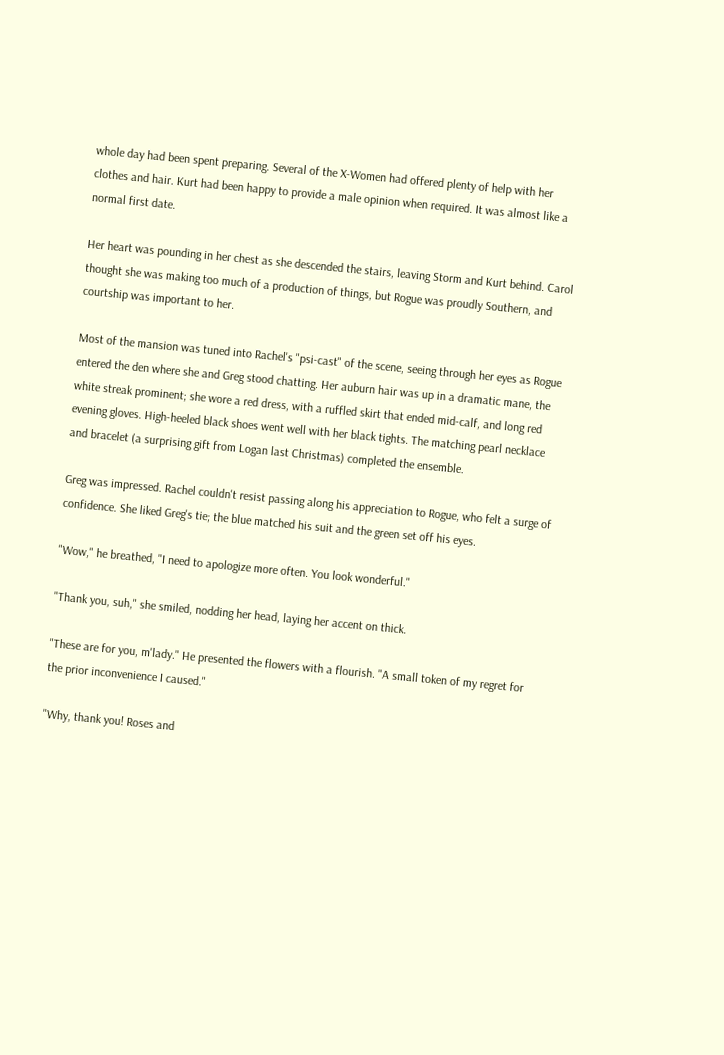whole day had been spent preparing. Several of the X-Women had offered plenty of help with her clothes and hair. Kurt had been happy to provide a male opinion when required. It was almost like a normal first date.

Her heart was pounding in her chest as she descended the stairs, leaving Storm and Kurt behind. Carol thought she was making too much of a production of things, but Rogue was proudly Southern, and courtship was important to her.

Most of the mansion was tuned into Rachel's "psi-cast" of the scene, seeing through her eyes as Rogue entered the den where she and Greg stood chatting. Her auburn hair was up in a dramatic mane, the white streak prominent; she wore a red dress, with a ruffled skirt that ended mid-calf, and long red evening gloves. High-heeled black shoes went well with her black tights. The matching pearl necklace and bracelet (a surprising gift from Logan last Christmas) completed the ensemble.

Greg was impressed. Rachel couldn't resist passing along his appreciation to Rogue, who felt a surge of confidence. She liked Greg's tie; the blue matched his suit and the green set off his eyes.

"Wow," he breathed, "I need to apologize more often. You look wonderful."

"Thank you, suh," she smiled, nodding her head, laying her accent on thick.

"These are for you, m'lady." He presented the flowers with a flourish. "A small token of my regret for the prior inconvenience I caused."

"Why, thank you! Roses and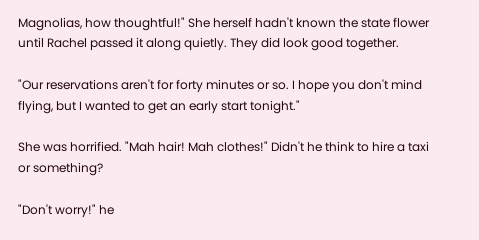Magnolias, how thoughtful!" She herself hadn't known the state flower until Rachel passed it along quietly. They did look good together.

"Our reservations aren't for forty minutes or so. I hope you don't mind flying, but I wanted to get an early start tonight."

She was horrified. "Mah hair! Mah clothes!" Didn't he think to hire a taxi or something?

"Don't worry!" he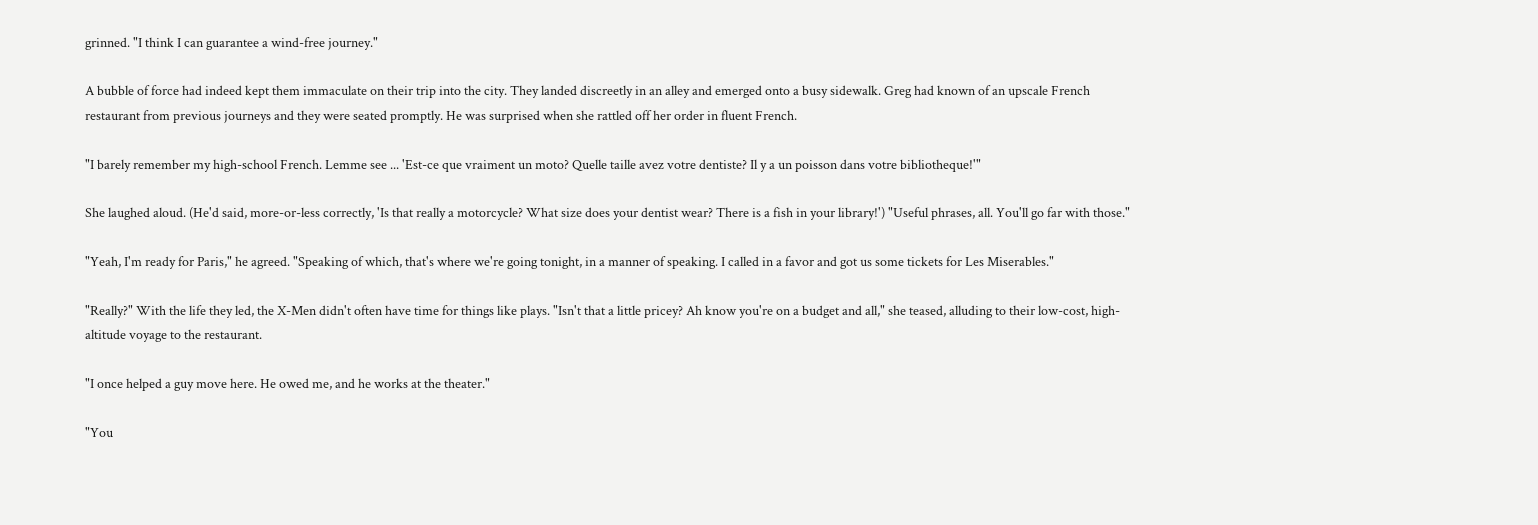grinned. "I think I can guarantee a wind-free journey."

A bubble of force had indeed kept them immaculate on their trip into the city. They landed discreetly in an alley and emerged onto a busy sidewalk. Greg had known of an upscale French restaurant from previous journeys and they were seated promptly. He was surprised when she rattled off her order in fluent French.

"I barely remember my high-school French. Lemme see ... 'Est-ce que vraiment un moto? Quelle taille avez votre dentiste? Il y a un poisson dans votre bibliotheque!'"

She laughed aloud. (He'd said, more-or-less correctly, 'Is that really a motorcycle? What size does your dentist wear? There is a fish in your library!') "Useful phrases, all. You'll go far with those."

"Yeah, I'm ready for Paris," he agreed. "Speaking of which, that's where we're going tonight, in a manner of speaking. I called in a favor and got us some tickets for Les Miserables."

"Really?" With the life they led, the X-Men didn't often have time for things like plays. "Isn't that a little pricey? Ah know you're on a budget and all," she teased, alluding to their low-cost, high-altitude voyage to the restaurant.

"I once helped a guy move here. He owed me, and he works at the theater."

"You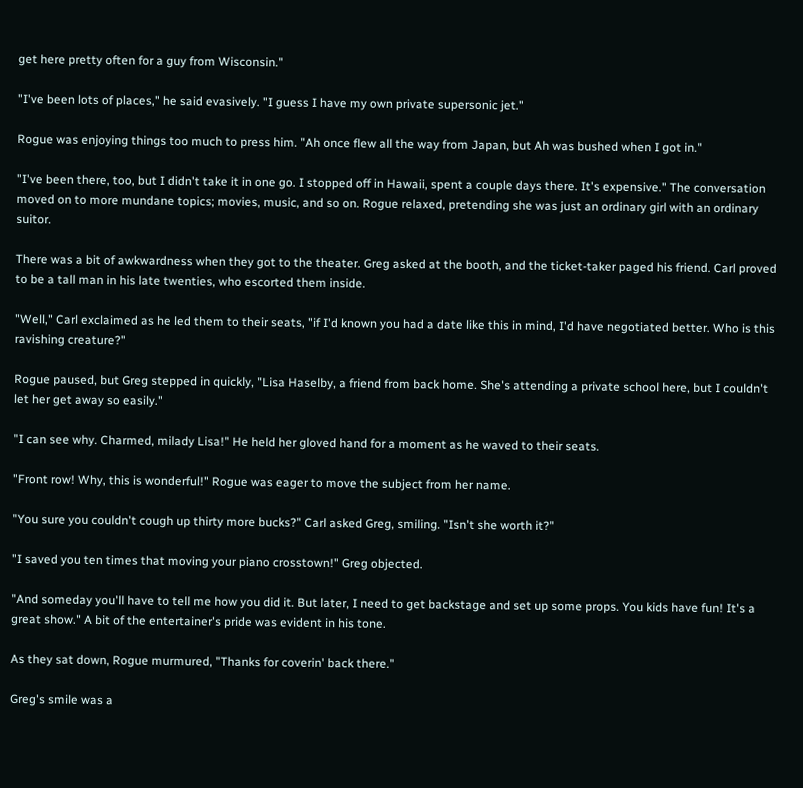get here pretty often for a guy from Wisconsin."

"I've been lots of places," he said evasively. "I guess I have my own private supersonic jet."

Rogue was enjoying things too much to press him. "Ah once flew all the way from Japan, but Ah was bushed when I got in."

"I've been there, too, but I didn't take it in one go. I stopped off in Hawaii, spent a couple days there. It's expensive." The conversation moved on to more mundane topics; movies, music, and so on. Rogue relaxed, pretending she was just an ordinary girl with an ordinary suitor.

There was a bit of awkwardness when they got to the theater. Greg asked at the booth, and the ticket-taker paged his friend. Carl proved to be a tall man in his late twenties, who escorted them inside.

"Well," Carl exclaimed as he led them to their seats, "if I'd known you had a date like this in mind, I'd have negotiated better. Who is this ravishing creature?"

Rogue paused, but Greg stepped in quickly, "Lisa Haselby, a friend from back home. She's attending a private school here, but I couldn't let her get away so easily."

"I can see why. Charmed, milady Lisa!" He held her gloved hand for a moment as he waved to their seats.

"Front row! Why, this is wonderful!" Rogue was eager to move the subject from her name.

"You sure you couldn't cough up thirty more bucks?" Carl asked Greg, smiling. "Isn't she worth it?"

"I saved you ten times that moving your piano crosstown!" Greg objected.

"And someday you'll have to tell me how you did it. But later, I need to get backstage and set up some props. You kids have fun! It's a great show." A bit of the entertainer's pride was evident in his tone.

As they sat down, Rogue murmured, "Thanks for coverin' back there."

Greg's smile was a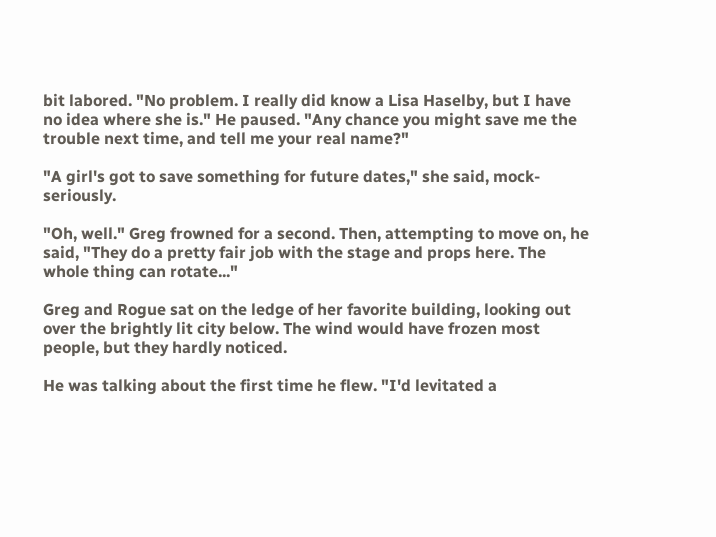bit labored. "No problem. I really did know a Lisa Haselby, but I have no idea where she is." He paused. "Any chance you might save me the trouble next time, and tell me your real name?"

"A girl's got to save something for future dates," she said, mock-seriously.

"Oh, well." Greg frowned for a second. Then, attempting to move on, he said, "They do a pretty fair job with the stage and props here. The whole thing can rotate..."

Greg and Rogue sat on the ledge of her favorite building, looking out over the brightly lit city below. The wind would have frozen most people, but they hardly noticed.

He was talking about the first time he flew. "I'd levitated a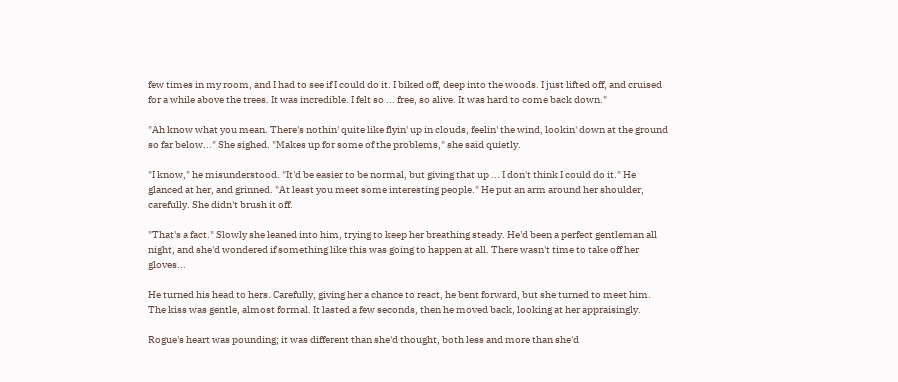few times in my room, and I had to see if I could do it. I biked off, deep into the woods. I just lifted off, and cruised for a while above the trees. It was incredible. I felt so ... free, so alive. It was hard to come back down."

"Ah know what you mean. There's nothin' quite like flyin' up in clouds, feelin' the wind, lookin' down at the ground so far below..." She sighed. "Makes up for some of the problems," she said quietly.

"I know," he misunderstood. "It'd be easier to be normal, but giving that up ... I don't think I could do it." He glanced at her, and grinned. "At least you meet some interesting people." He put an arm around her shoulder, carefully. She didn't brush it off.

"That's a fact." Slowly she leaned into him, trying to keep her breathing steady. He'd been a perfect gentleman all night, and she'd wondered if something like this was going to happen at all. There wasn't time to take off her gloves...

He turned his head to hers. Carefully, giving her a chance to react, he bent forward, but she turned to meet him. The kiss was gentle, almost formal. It lasted a few seconds, then he moved back, looking at her appraisingly.

Rogue's heart was pounding; it was different than she'd thought, both less and more than she'd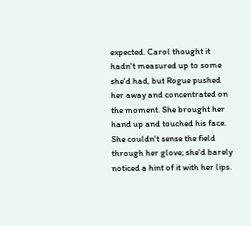expected. Carol thought it hadn't measured up to some she'd had, but Rogue pushed her away and concentrated on the moment. She brought her hand up and touched his face. She couldn't sense the field through her glove; she'd barely noticed a hint of it with her lips.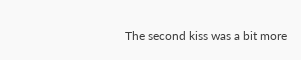The second kiss was a bit more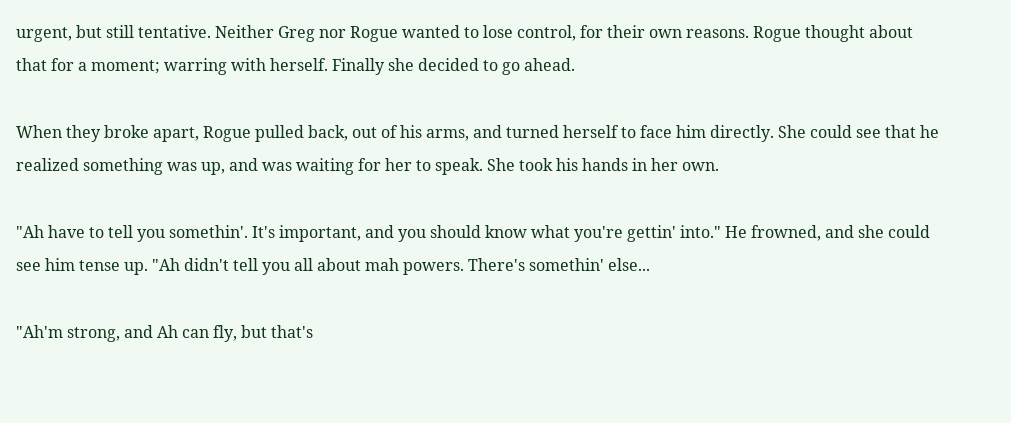urgent, but still tentative. Neither Greg nor Rogue wanted to lose control, for their own reasons. Rogue thought about that for a moment; warring with herself. Finally she decided to go ahead.

When they broke apart, Rogue pulled back, out of his arms, and turned herself to face him directly. She could see that he realized something was up, and was waiting for her to speak. She took his hands in her own.

"Ah have to tell you somethin'. It's important, and you should know what you're gettin' into." He frowned, and she could see him tense up. "Ah didn't tell you all about mah powers. There's somethin' else...

"Ah'm strong, and Ah can fly, but that's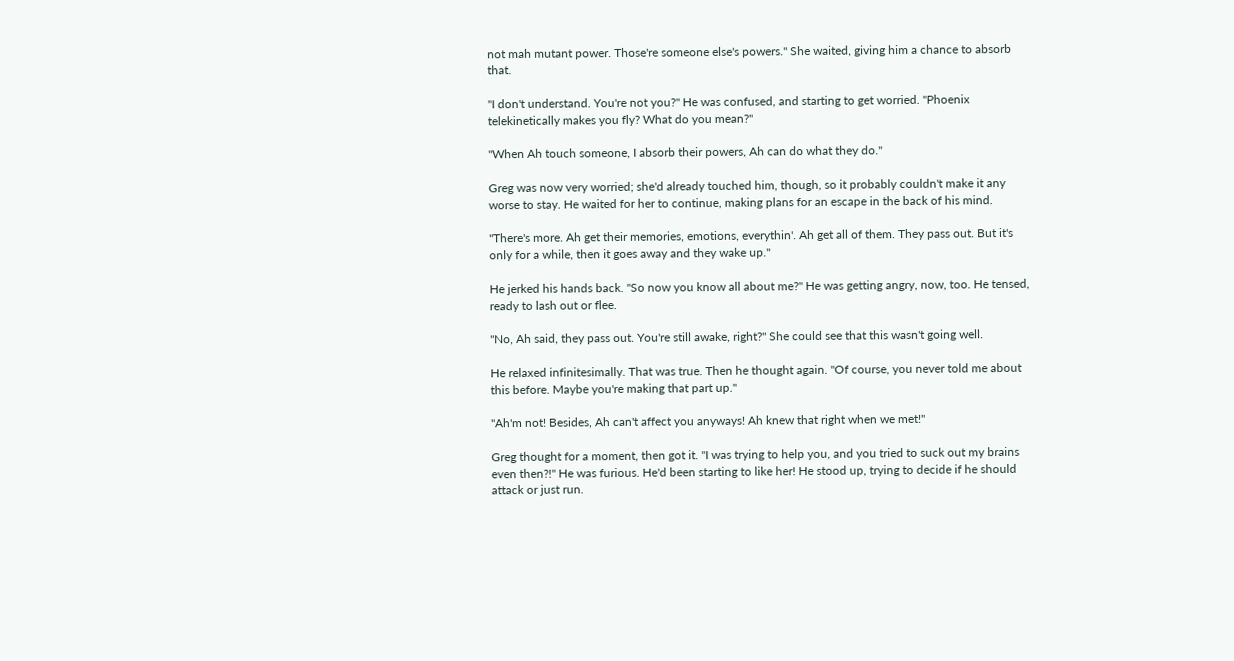not mah mutant power. Those're someone else's powers." She waited, giving him a chance to absorb that.

"I don't understand. You're not you?" He was confused, and starting to get worried. "Phoenix telekinetically makes you fly? What do you mean?"

"When Ah touch someone, I absorb their powers, Ah can do what they do."

Greg was now very worried; she'd already touched him, though, so it probably couldn't make it any worse to stay. He waited for her to continue, making plans for an escape in the back of his mind.

"There's more. Ah get their memories, emotions, everythin'. Ah get all of them. They pass out. But it's only for a while, then it goes away and they wake up."

He jerked his hands back. "So now you know all about me?" He was getting angry, now, too. He tensed, ready to lash out or flee.

"No, Ah said, they pass out. You're still awake, right?" She could see that this wasn't going well.

He relaxed infinitesimally. That was true. Then he thought again. "Of course, you never told me about this before. Maybe you're making that part up."

"Ah'm not! Besides, Ah can't affect you anyways! Ah knew that right when we met!"

Greg thought for a moment, then got it. "I was trying to help you, and you tried to suck out my brains even then?!" He was furious. He'd been starting to like her! He stood up, trying to decide if he should attack or just run.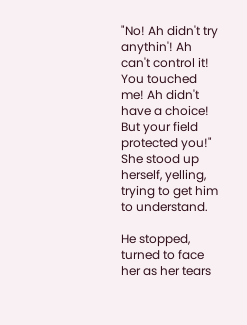"No! Ah didn't try anythin'! Ah can't control it! You touched me! Ah didn't have a choice! But your field protected you!" She stood up herself, yelling, trying to get him to understand.

He stopped, turned to face her as her tears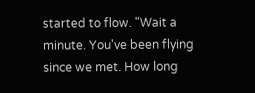started to flow. "Wait a minute. You've been flying since we met. How long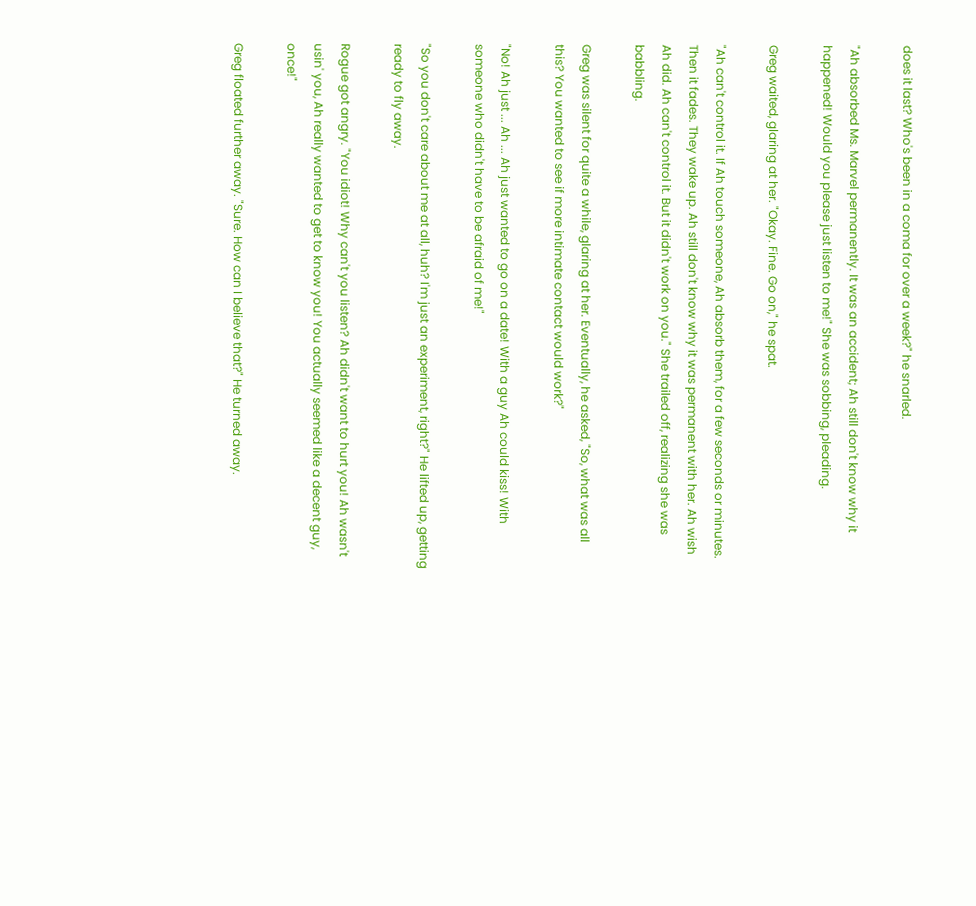does it last? Who's been in a coma for over a week?" he snarled.

"Ah absorbed Ms. Marvel permanently. It was an accident; Ah still don't know why it happened! Would you please just listen to me!" She was sobbing, pleading.

Greg waited, glaring at her. "Okay. Fine. Go on," he spat.

"Ah can't control it. If Ah touch someone, Ah absorb them, for a few seconds or minutes. Then it fades. They wake up. Ah still don't know why it was permanent with her. Ah wish Ah did. Ah can't control it. But it didn't work on you." She trailed off, realizing she was babbling.

Greg was silent for quite a while, glaring at her. Eventually, he asked, "So, what was all this? You wanted to see if more intimate contact would work?"

"No! Ah just ... Ah ... Ah just wanted to go on a date! With a guy Ah could kiss! With someone who didn't have to be afraid of me!"

"So you don't care about me at all, huh? I'm just an experiment, right?" He lifted up, getting ready to fly away.

Rogue got angry. "You idiot! Why can't you listen? Ah didn't want to hurt you! Ah wasn't usin' you, Ah really wanted to get to know you! You actually seemed like a decent guy, once!"

Greg floated further away. "Sure. How can I believe that?" He turned away.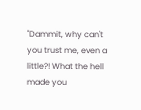"Dammit, why can't you trust me, even a little?! What the hell made you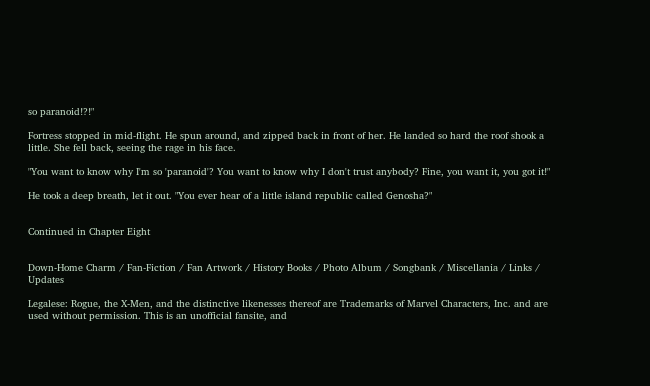so paranoid!?!"

Fortress stopped in mid-flight. He spun around, and zipped back in front of her. He landed so hard the roof shook a little. She fell back, seeing the rage in his face.

"You want to know why I'm so 'paranoid'? You want to know why I don't trust anybody? Fine, you want it, you got it!"

He took a deep breath, let it out. "You ever hear of a little island republic called Genosha?"


Continued in Chapter Eight


Down-Home Charm / Fan-Fiction / Fan Artwork / History Books / Photo Album / Songbank / Miscellania / Links / Updates

Legalese: Rogue, the X-Men, and the distinctive likenesses thereof are Trademarks of Marvel Characters, Inc. and are used without permission. This is an unofficial fansite, and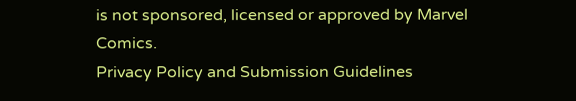is not sponsored, licensed or approved by Marvel Comics.
Privacy Policy and Submission Guidelines